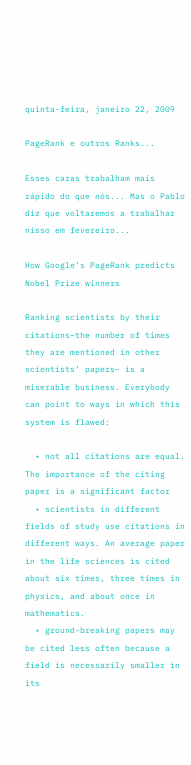quinta-feira, janeiro 22, 2009

PageRank e outros Ranks...

Esses caras trabalham mais rápido do que nós... Mas o Pablo diz que voltaremos a trabalhar nisso em fevereiro...

How Google’s PageRank predicts Nobel Prize winners

Ranking scientists by their citations–the number of times they are mentioned in other scientists’ papers– is a miserable business. Everybody can point to ways in which this system is flawed:

  • not all citations are equal. The importance of the citing paper is a significant factor
  • scientists in different fields of study use citations in different ways. An average paper in the life sciences is cited about six times, three times in physics, and about once in mathematics.
  • ground-breaking papers may be cited less often because a field is necessarily smaller in its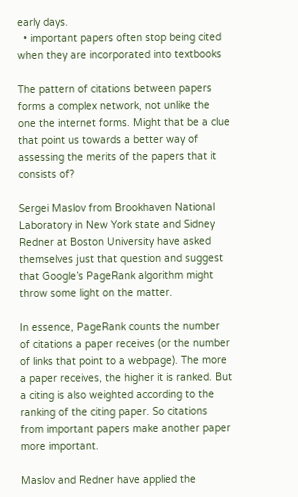early days.
  • important papers often stop being cited when they are incorporated into textbooks

The pattern of citations between papers forms a complex network, not unlike the one the internet forms. Might that be a clue that point us towards a better way of assessing the merits of the papers that it consists of?

Sergei Maslov from Brookhaven National Laboratory in New York state and Sidney Redner at Boston University have asked themselves just that question and suggest that Google’s PageRank algorithm might throw some light on the matter.

In essence, PageRank counts the number of citations a paper receives (or the number of links that point to a webpage). The more a paper receives, the higher it is ranked. But a citing is also weighted according to the ranking of the citing paper. So citations from important papers make another paper more important.

Maslov and Redner have applied the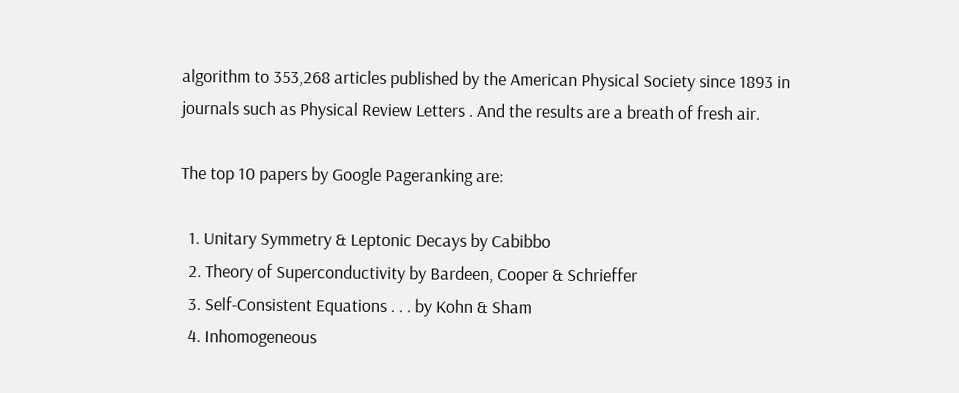algorithm to 353,268 articles published by the American Physical Society since 1893 in journals such as Physical Review Letters . And the results are a breath of fresh air.

The top 10 papers by Google Pageranking are:

  1. Unitary Symmetry & Leptonic Decays by Cabibbo
  2. Theory of Superconductivity by Bardeen, Cooper & Schrieffer
  3. Self-Consistent Equations . . . by Kohn & Sham
  4. Inhomogeneous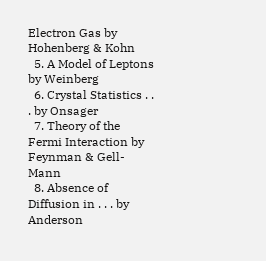Electron Gas by Hohenberg & Kohn
  5. A Model of Leptons by Weinberg
  6. Crystal Statistics . . . by Onsager
  7. Theory of the Fermi Interaction by Feynman & Gell-Mann
  8. Absence of Diffusion in . . . by Anderson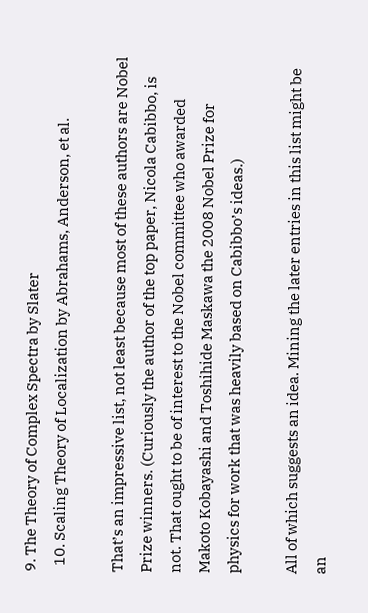9. The Theory of Complex Spectra by Slater
  10. Scaling Theory of Localization by Abrahams, Anderson, et al.

That’s an impressive list, not least because most of these authors are Nobel Prize winners. (Curiously the author of the top paper, Nicola Cabibbo, is not. That ought to be of interest to the Nobel committee who awarded Makoto Kobayashi and Toshihide Maskawa the 2008 Nobel Prize for physics for work that was heavily based on Cabibbo’s ideas.)

All of which suggests an idea. Mining the later entries in this list might be an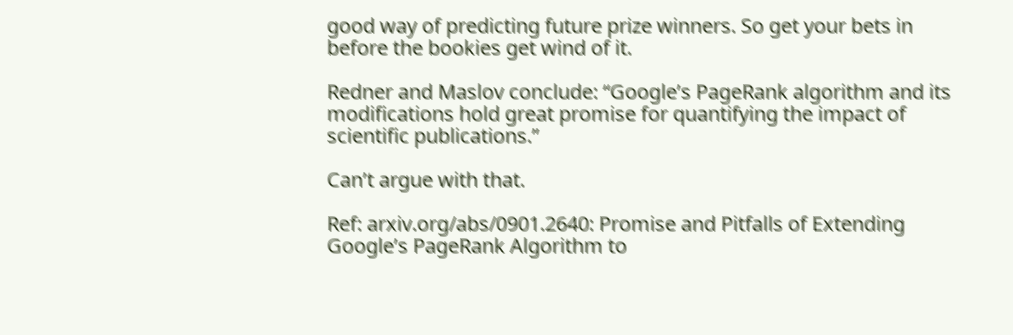good way of predicting future prize winners. So get your bets in before the bookies get wind of it.

Redner and Maslov conclude: “Google’s PageRank algorithm and its modifications hold great promise for quantifying the impact of scientific publications.”

Can’t argue with that.

Ref: arxiv.org/abs/0901.2640: Promise and Pitfalls of Extending Google’s PageRank Algorithm to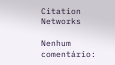Citation Networks

Nenhum comentário: